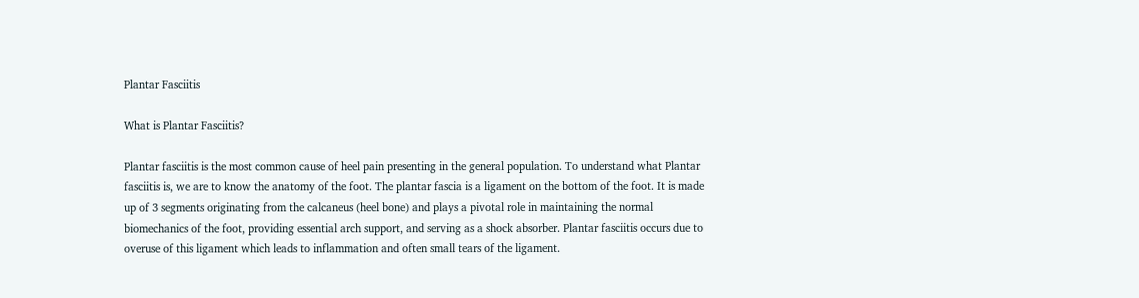Plantar Fasciitis

What is Plantar Fasciitis?

Plantar fasciitis is the most common cause of heel pain presenting in the general population. To understand what Plantar fasciitis is, we are to know the anatomy of the foot. The plantar fascia is a ligament on the bottom of the foot. It is made up of 3 segments originating from the calcaneus (heel bone) and plays a pivotal role in maintaining the normal biomechanics of the foot, providing essential arch support, and serving as a shock absorber. Plantar fasciitis occurs due to overuse of this ligament which leads to inflammation and often small tears of the ligament.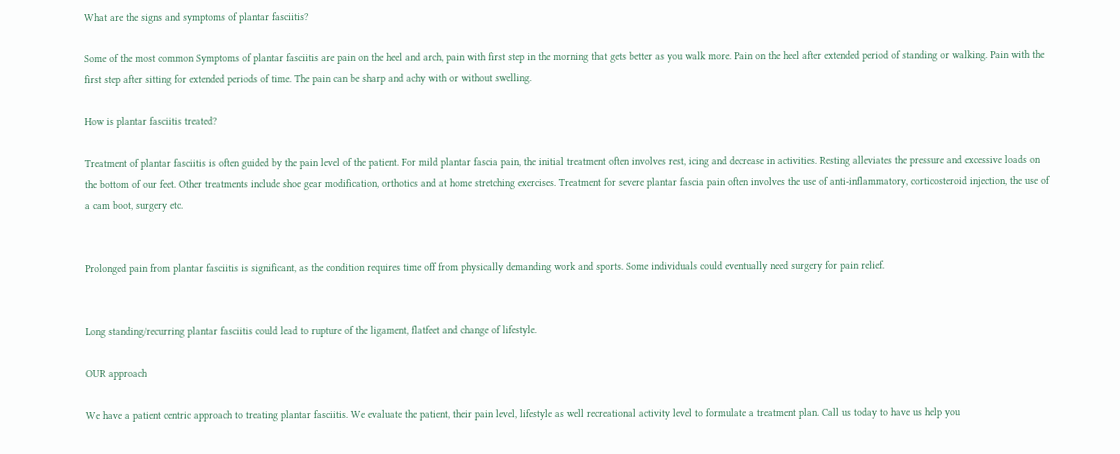What are the signs and symptoms of plantar fasciitis?

Some of the most common Symptoms of plantar fasciitis are pain on the heel and arch, pain with first step in the morning that gets better as you walk more. Pain on the heel after extended period of standing or walking. Pain with the first step after sitting for extended periods of time. The pain can be sharp and achy with or without swelling.

How is plantar fasciitis treated?

Treatment of plantar fasciitis is often guided by the pain level of the patient. For mild plantar fascia pain, the initial treatment often involves rest, icing and decrease in activities. Resting alleviates the pressure and excessive loads on the bottom of our feet. Other treatments include shoe gear modification, orthotics and at home stretching exercises. Treatment for severe plantar fascia pain often involves the use of anti-inflammatory, corticosteroid injection, the use of a cam boot, surgery etc.


Prolonged pain from plantar fasciitis is significant, as the condition requires time off from physically demanding work and sports. Some individuals could eventually need surgery for pain relief.


Long standing/recurring plantar fasciitis could lead to rupture of the ligament, flatfeet and change of lifestyle.

OUR approach

We have a patient centric approach to treating plantar fasciitis. We evaluate the patient, their pain level, lifestyle as well recreational activity level to formulate a treatment plan. Call us today to have us help you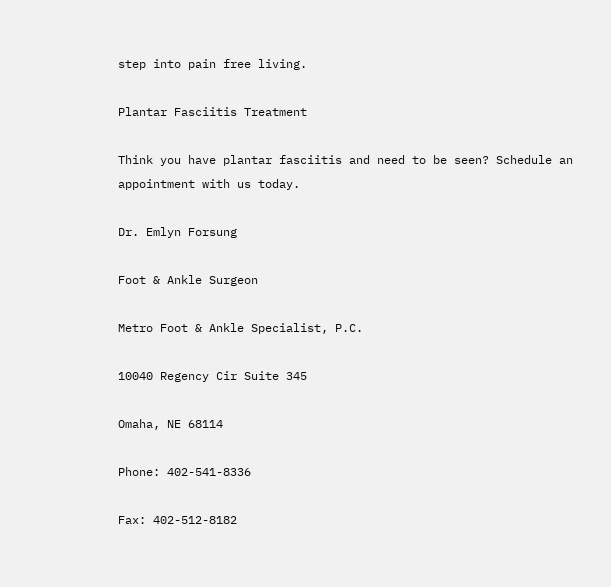step into pain free living.

Plantar Fasciitis Treatment

Think you have plantar fasciitis and need to be seen? Schedule an appointment with us today.

Dr. Emlyn Forsung

Foot & Ankle Surgeon

Metro Foot & Ankle Specialist, P.C.

10040 Regency Cir Suite 345

Omaha, NE 68114

Phone: 402-541-8336

Fax: 402-512-8182